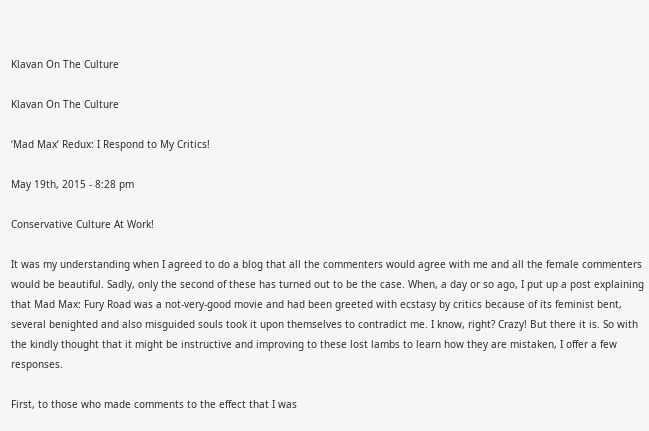Klavan On The Culture

Klavan On The Culture

‘Mad Max’ Redux: I Respond to My Critics!

May 19th, 2015 - 8:28 pm

Conservative Culture At Work!

It was my understanding when I agreed to do a blog that all the commenters would agree with me and all the female commenters would be beautiful. Sadly, only the second of these has turned out to be the case. When, a day or so ago, I put up a post explaining that Mad Max: Fury Road was a not-very-good movie and had been greeted with ecstasy by critics because of its feminist bent, several benighted and also misguided souls took it upon themselves to contradict me. I know, right? Crazy! But there it is. So with the kindly thought that it might be instructive and improving to these lost lambs to learn how they are mistaken, I offer a few responses.

First, to those who made comments to the effect that I was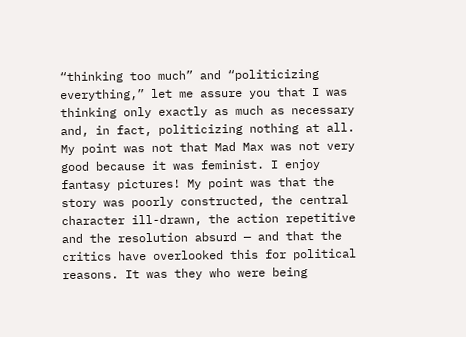“thinking too much” and “politicizing everything,” let me assure you that I was thinking only exactly as much as necessary and, in fact, politicizing nothing at all. My point was not that Mad Max was not very good because it was feminist. I enjoy fantasy pictures! My point was that the story was poorly constructed, the central character ill-drawn, the action repetitive and the resolution absurd — and that the critics have overlooked this for political reasons. It was they who were being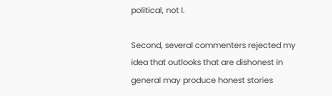political, not I.

Second, several commenters rejected my idea that outlooks that are dishonest in general may produce honest stories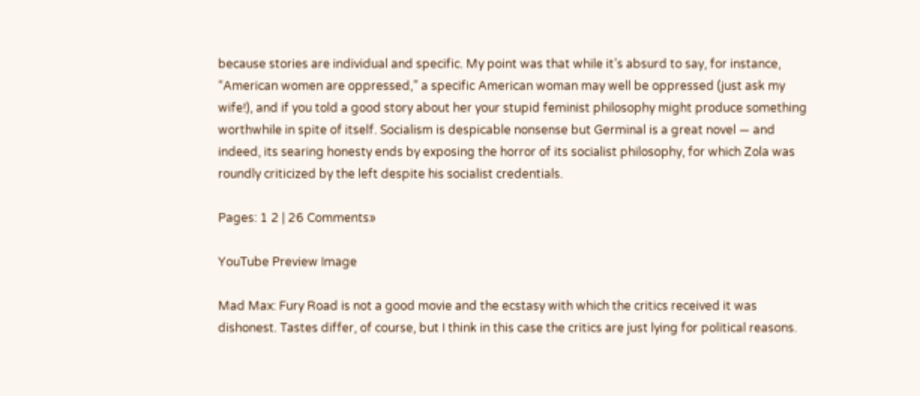because stories are individual and specific. My point was that while it’s absurd to say, for instance, “American women are oppressed,” a specific American woman may well be oppressed (just ask my wife!), and if you told a good story about her your stupid feminist philosophy might produce something worthwhile in spite of itself. Socialism is despicable nonsense but Germinal is a great novel — and indeed, its searing honesty ends by exposing the horror of its socialist philosophy, for which Zola was roundly criticized by the left despite his socialist credentials.

Pages: 1 2 | 26 Comments»

YouTube Preview Image

Mad Max: Fury Road is not a good movie and the ecstasy with which the critics received it was dishonest. Tastes differ, of course, but I think in this case the critics are just lying for political reasons.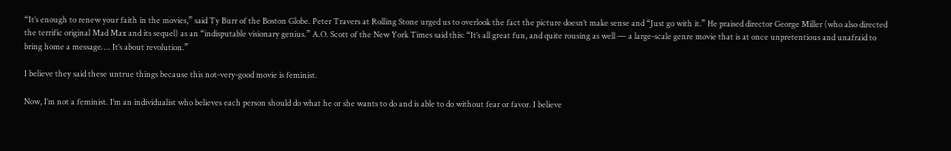“It’s enough to renew your faith in the movies,” said Ty Burr of the Boston Globe. Peter Travers at Rolling Stone urged us to overlook the fact the picture doesn’t make sense and “Just go with it.” He praised director George Miller (who also directed the terrific original Mad Max and its sequel) as an “indisputable visionary genius.” A.O. Scott of the New York Times said this: “It’s all great fun, and quite rousing as well — a large-scale genre movie that is at once unpretentious and unafraid to bring home a message…. It’s about revolution.”

I believe they said these untrue things because this not-very-good movie is feminist.

Now, I’m not a feminist. I’m an individualist who believes each person should do what he or she wants to do and is able to do without fear or favor. I believe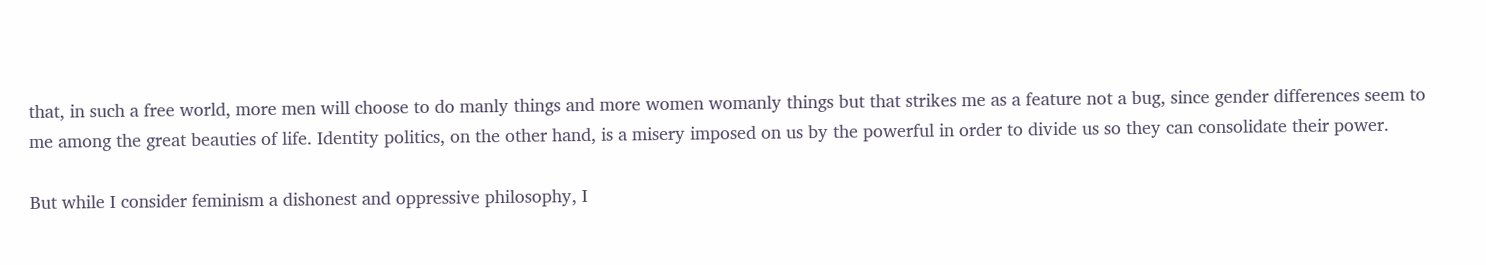that, in such a free world, more men will choose to do manly things and more women womanly things but that strikes me as a feature not a bug, since gender differences seem to me among the great beauties of life. Identity politics, on the other hand, is a misery imposed on us by the powerful in order to divide us so they can consolidate their power.

But while I consider feminism a dishonest and oppressive philosophy, I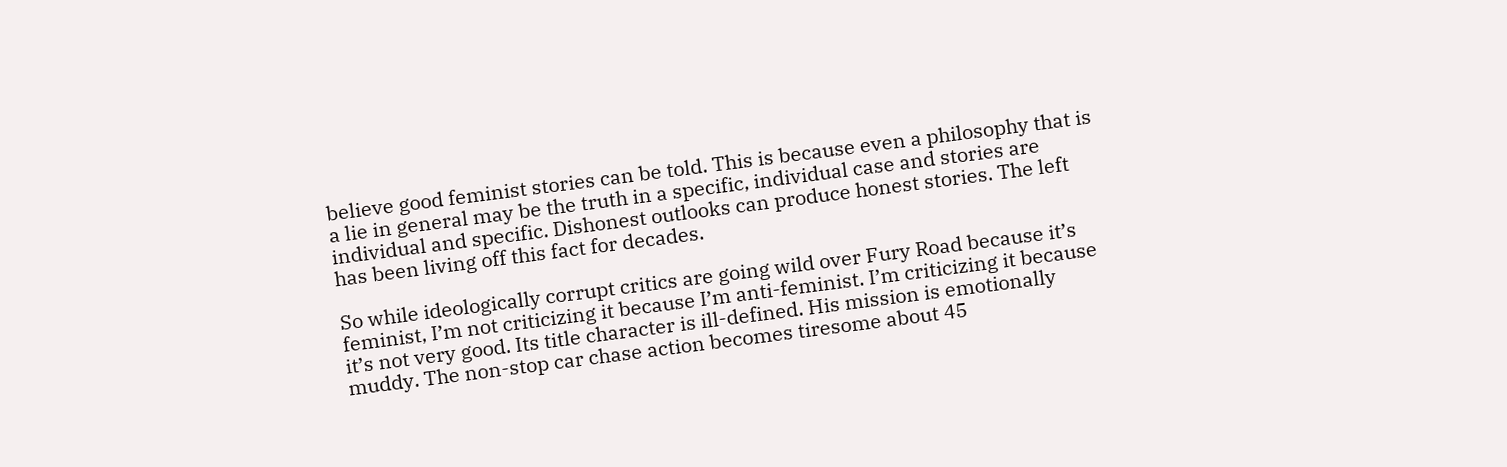believe good feminist stories can be told. This is because even a philosophy that is a lie in general may be the truth in a specific, individual case and stories are individual and specific. Dishonest outlooks can produce honest stories. The left has been living off this fact for decades.

So while ideologically corrupt critics are going wild over Fury Road because it’s feminist, I’m not criticizing it because I’m anti-feminist. I’m criticizing it because it’s not very good. Its title character is ill-defined. His mission is emotionally muddy. The non-stop car chase action becomes tiresome about 45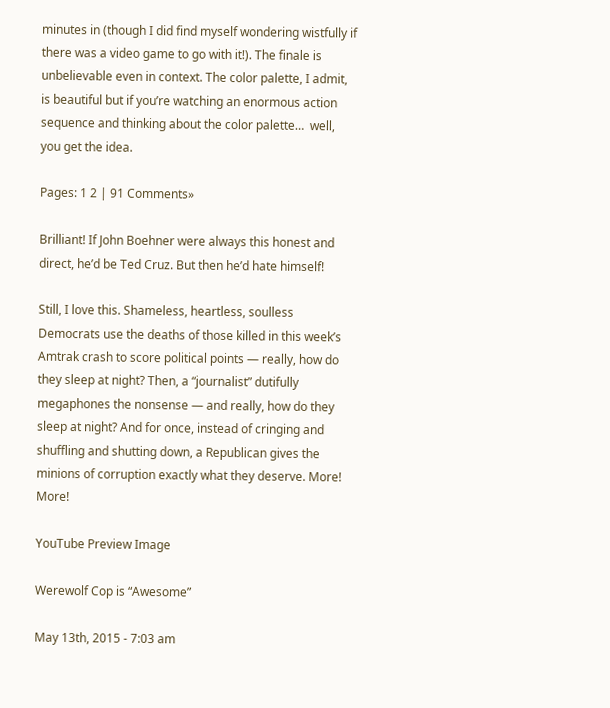minutes in (though I did find myself wondering wistfully if there was a video game to go with it!). The finale is unbelievable even in context. The color palette, I admit, is beautiful but if you’re watching an enormous action sequence and thinking about the color palette…  well, you get the idea.

Pages: 1 2 | 91 Comments»

Brilliant! If John Boehner were always this honest and direct, he’d be Ted Cruz. But then he’d hate himself!

Still, I love this. Shameless, heartless, soulless Democrats use the deaths of those killed in this week’s Amtrak crash to score political points — really, how do they sleep at night? Then, a “journalist” dutifully megaphones the nonsense — and really, how do they sleep at night? And for once, instead of cringing and shuffling and shutting down, a Republican gives the minions of corruption exactly what they deserve. More! More!

YouTube Preview Image

Werewolf Cop is “Awesome”

May 13th, 2015 - 7:03 am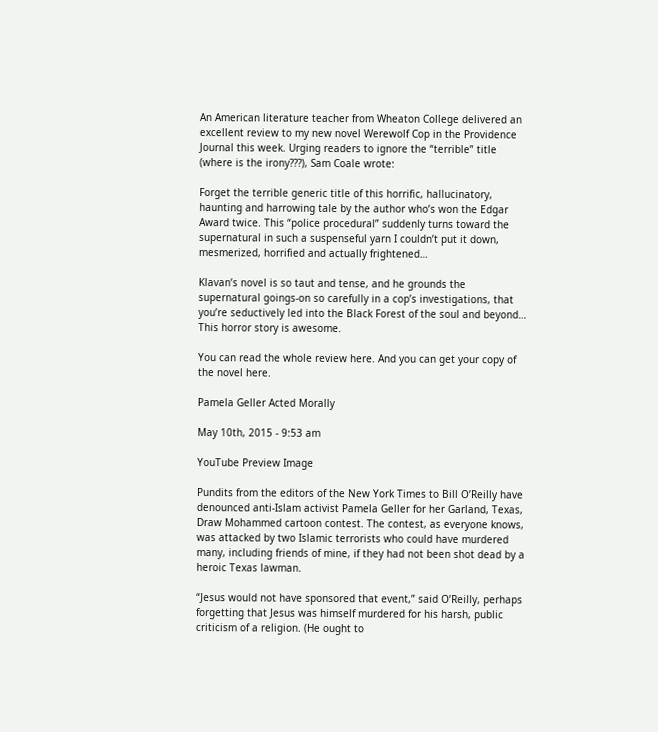An American literature teacher from Wheaton College delivered an excellent review to my new novel Werewolf Cop in the Providence Journal this week. Urging readers to ignore the “terrible” title (where is the irony???), Sam Coale wrote:

Forget the terrible generic title of this horrific, hallucinatory, haunting and harrowing tale by the author who’s won the Edgar Award twice. This “police procedural” suddenly turns toward the supernatural in such a suspenseful yarn I couldn’t put it down, mesmerized, horrified and actually frightened…

Klavan’s novel is so taut and tense, and he grounds the supernatural goings-on so carefully in a cop’s investigations, that you’re seductively led into the Black Forest of the soul and beyond… This horror story is awesome.

You can read the whole review here. And you can get your copy of the novel here.

Pamela Geller Acted Morally

May 10th, 2015 - 9:53 am

YouTube Preview Image

Pundits from the editors of the New York Times to Bill O’Reilly have denounced anti-Islam activist Pamela Geller for her Garland, Texas, Draw Mohammed cartoon contest. The contest, as everyone knows, was attacked by two Islamic terrorists who could have murdered many, including friends of mine, if they had not been shot dead by a heroic Texas lawman.

“Jesus would not have sponsored that event,” said O’Reilly, perhaps forgetting that Jesus was himself murdered for his harsh, public criticism of a religion. (He ought to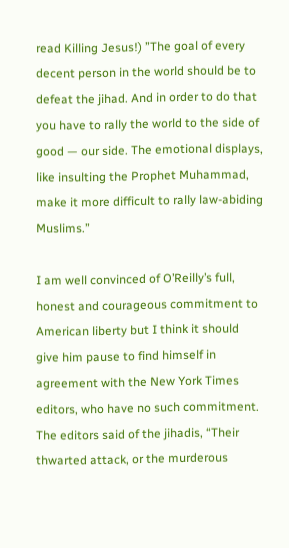read Killing Jesus!) ”The goal of every decent person in the world should be to defeat the jihad. And in order to do that you have to rally the world to the side of good — our side. The emotional displays, like insulting the Prophet Muhammad, make it more difficult to rally law-abiding Muslims.”

I am well convinced of O’Reilly’s full, honest and courageous commitment to American liberty but I think it should give him pause to find himself in agreement with the New York Times editors, who have no such commitment. The editors said of the jihadis, “Their thwarted attack, or the murderous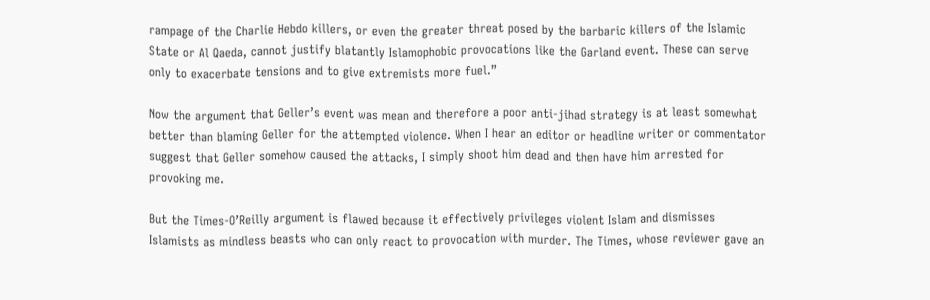rampage of the Charlie Hebdo killers, or even the greater threat posed by the barbaric killers of the Islamic State or Al Qaeda, cannot justify blatantly Islamophobic provocations like the Garland event. These can serve only to exacerbate tensions and to give extremists more fuel.”

Now the argument that Geller’s event was mean and therefore a poor anti-jihad strategy is at least somewhat better than blaming Geller for the attempted violence. When I hear an editor or headline writer or commentator suggest that Geller somehow caused the attacks, I simply shoot him dead and then have him arrested for provoking me.

But the Times-O’Reilly argument is flawed because it effectively privileges violent Islam and dismisses Islamists as mindless beasts who can only react to provocation with murder. The Times, whose reviewer gave an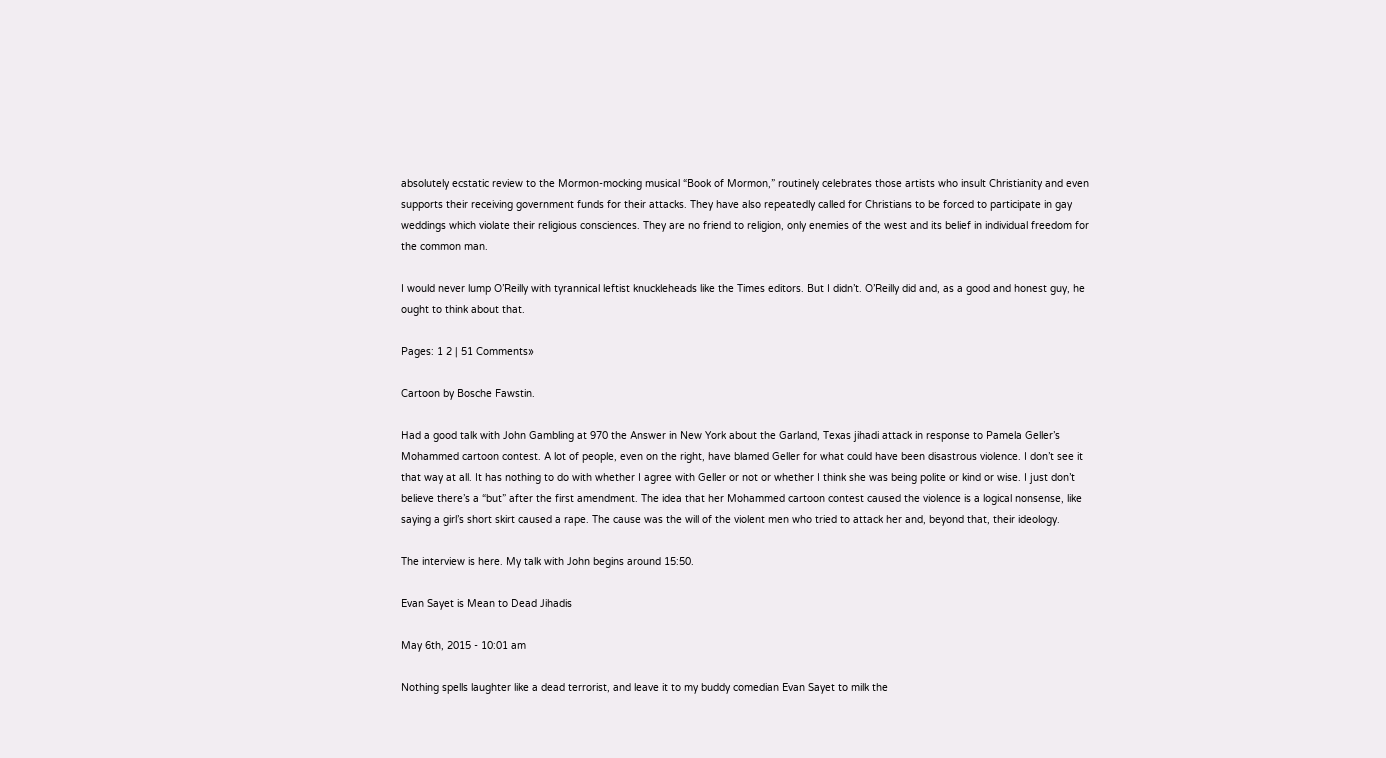absolutely ecstatic review to the Mormon-mocking musical “Book of Mormon,” routinely celebrates those artists who insult Christianity and even supports their receiving government funds for their attacks. They have also repeatedly called for Christians to be forced to participate in gay weddings which violate their religious consciences. They are no friend to religion, only enemies of the west and its belief in individual freedom for the common man.

I would never lump O’Reilly with tyrannical leftist knuckleheads like the Times editors. But I didn’t. O’Reilly did and, as a good and honest guy, he ought to think about that.

Pages: 1 2 | 51 Comments»

Cartoon by Bosche Fawstin.

Had a good talk with John Gambling at 970 the Answer in New York about the Garland, Texas jihadi attack in response to Pamela Geller’s Mohammed cartoon contest. A lot of people, even on the right, have blamed Geller for what could have been disastrous violence. I don’t see it that way at all. It has nothing to do with whether I agree with Geller or not or whether I think she was being polite or kind or wise. I just don’t believe there’s a “but” after the first amendment. The idea that her Mohammed cartoon contest caused the violence is a logical nonsense, like saying a girl’s short skirt caused a rape. The cause was the will of the violent men who tried to attack her and, beyond that, their ideology.

The interview is here. My talk with John begins around 15:50.

Evan Sayet is Mean to Dead Jihadis

May 6th, 2015 - 10:01 am

Nothing spells laughter like a dead terrorist, and leave it to my buddy comedian Evan Sayet to milk the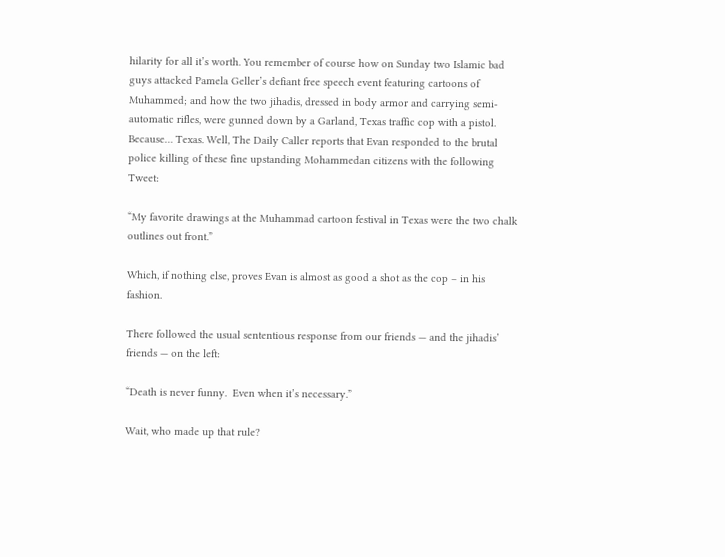hilarity for all it’s worth. You remember of course how on Sunday two Islamic bad guys attacked Pamela Geller’s defiant free speech event featuring cartoons of Muhammed; and how the two jihadis, dressed in body armor and carrying semi-automatic rifles, were gunned down by a Garland, Texas traffic cop with a pistol. Because… Texas. Well, The Daily Caller reports that Evan responded to the brutal police killing of these fine upstanding Mohammedan citizens with the following Tweet:

“My favorite drawings at the Muhammad cartoon festival in Texas were the two chalk outlines out front.”

Which, if nothing else, proves Evan is almost as good a shot as the cop – in his fashion.

There followed the usual sententious response from our friends — and the jihadis’ friends — on the left:

“Death is never funny.  Even when it’s necessary.”

Wait, who made up that rule?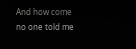And how come no one told me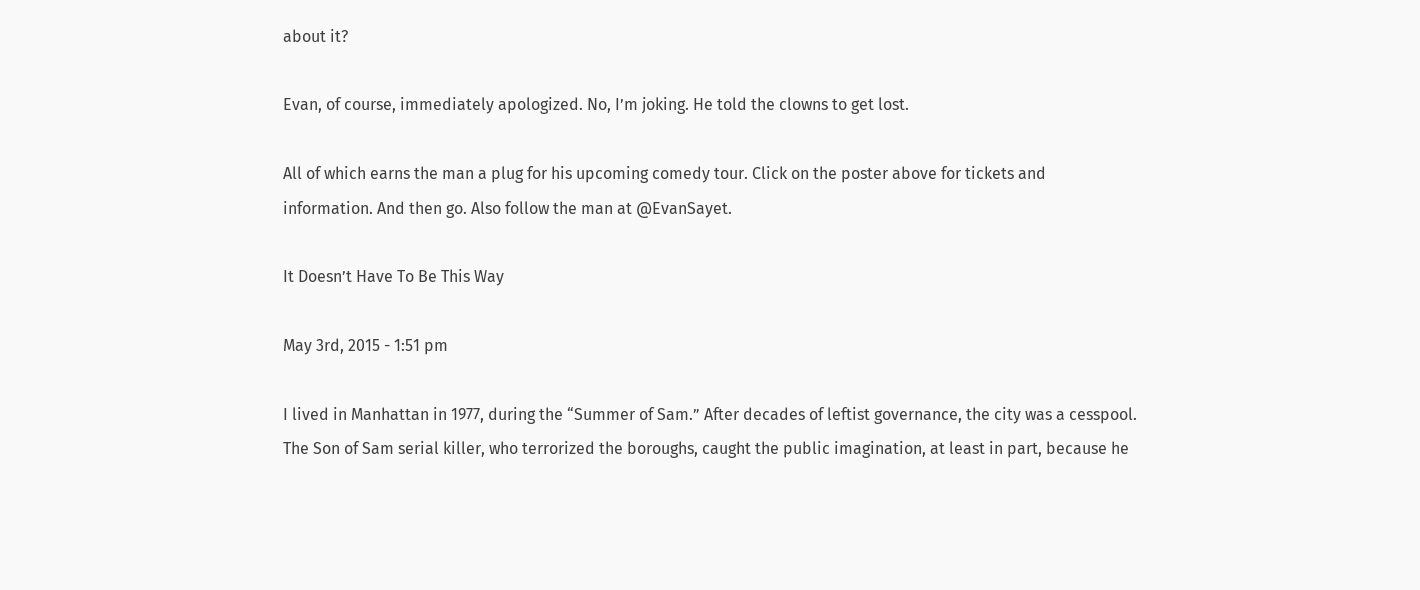about it?

Evan, of course, immediately apologized. No, I’m joking. He told the clowns to get lost.

All of which earns the man a plug for his upcoming comedy tour. Click on the poster above for tickets and information. And then go. Also follow the man at @EvanSayet.

It Doesn’t Have To Be This Way

May 3rd, 2015 - 1:51 pm

I lived in Manhattan in 1977, during the “Summer of Sam.” After decades of leftist governance, the city was a cesspool. The Son of Sam serial killer, who terrorized the boroughs, caught the public imagination, at least in part, because he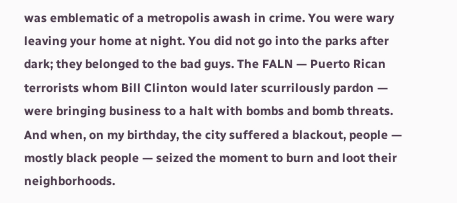was emblematic of a metropolis awash in crime. You were wary leaving your home at night. You did not go into the parks after dark; they belonged to the bad guys. The FALN — Puerto Rican terrorists whom Bill Clinton would later scurrilously pardon — were bringing business to a halt with bombs and bomb threats. And when, on my birthday, the city suffered a blackout, people — mostly black people — seized the moment to burn and loot their neighborhoods.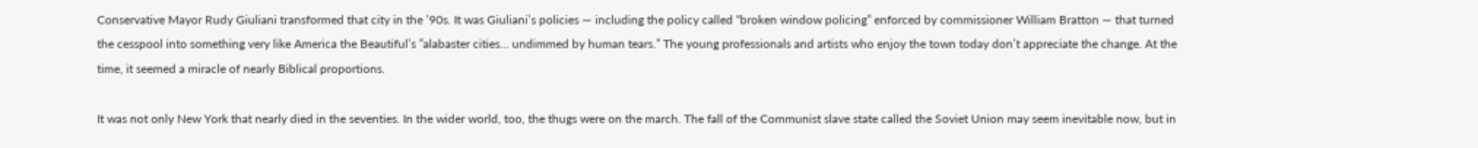Conservative Mayor Rudy Giuliani transformed that city in the ’90s. It was Giuliani’s policies — including the policy called “broken window policing” enforced by commissioner William Bratton — that turned the cesspool into something very like America the Beautiful’s ”alabaster cities… undimmed by human tears.” The young professionals and artists who enjoy the town today don’t appreciate the change. At the time, it seemed a miracle of nearly Biblical proportions.

It was not only New York that nearly died in the seventies. In the wider world, too, the thugs were on the march. The fall of the Communist slave state called the Soviet Union may seem inevitable now, but in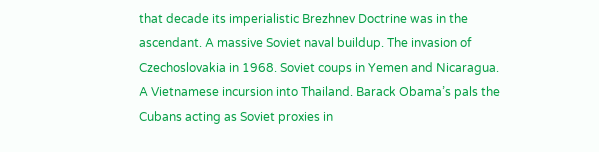that decade its imperialistic Brezhnev Doctrine was in the ascendant. A massive Soviet naval buildup. The invasion of Czechoslovakia in 1968. Soviet coups in Yemen and Nicaragua. A Vietnamese incursion into Thailand. Barack Obama’s pals the Cubans acting as Soviet proxies in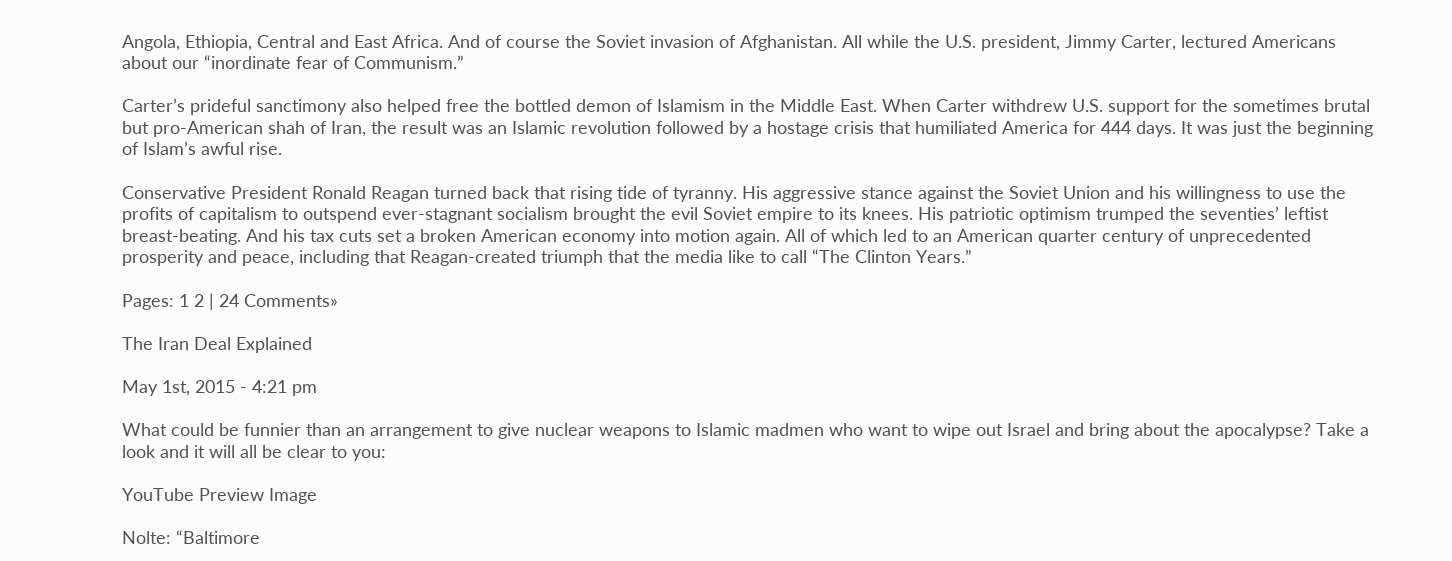Angola, Ethiopia, Central and East Africa. And of course the Soviet invasion of Afghanistan. All while the U.S. president, Jimmy Carter, lectured Americans about our “inordinate fear of Communism.”

Carter’s prideful sanctimony also helped free the bottled demon of Islamism in the Middle East. When Carter withdrew U.S. support for the sometimes brutal but pro-American shah of Iran, the result was an Islamic revolution followed by a hostage crisis that humiliated America for 444 days. It was just the beginning of Islam’s awful rise.

Conservative President Ronald Reagan turned back that rising tide of tyranny. His aggressive stance against the Soviet Union and his willingness to use the profits of capitalism to outspend ever-stagnant socialism brought the evil Soviet empire to its knees. His patriotic optimism trumped the seventies’ leftist breast-beating. And his tax cuts set a broken American economy into motion again. All of which led to an American quarter century of unprecedented prosperity and peace, including that Reagan-created triumph that the media like to call “The Clinton Years.”

Pages: 1 2 | 24 Comments»

The Iran Deal Explained

May 1st, 2015 - 4:21 pm

What could be funnier than an arrangement to give nuclear weapons to Islamic madmen who want to wipe out Israel and bring about the apocalypse? Take a look and it will all be clear to you:

YouTube Preview Image

Nolte: “Baltimore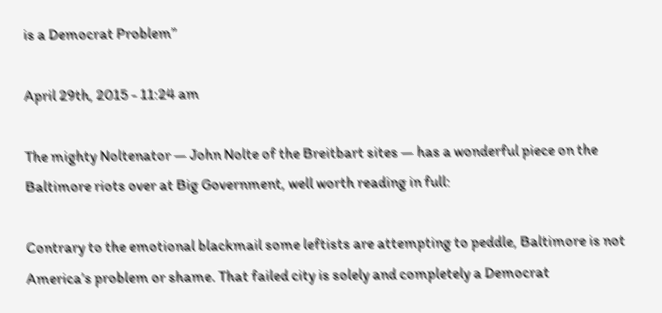is a Democrat Problem”

April 29th, 2015 - 11:24 am

The mighty Noltenator — John Nolte of the Breitbart sites — has a wonderful piece on the Baltimore riots over at Big Government, well worth reading in full:

Contrary to the emotional blackmail some leftists are attempting to peddle, Baltimore is not America’s problem or shame. That failed city is solely and completely a Democrat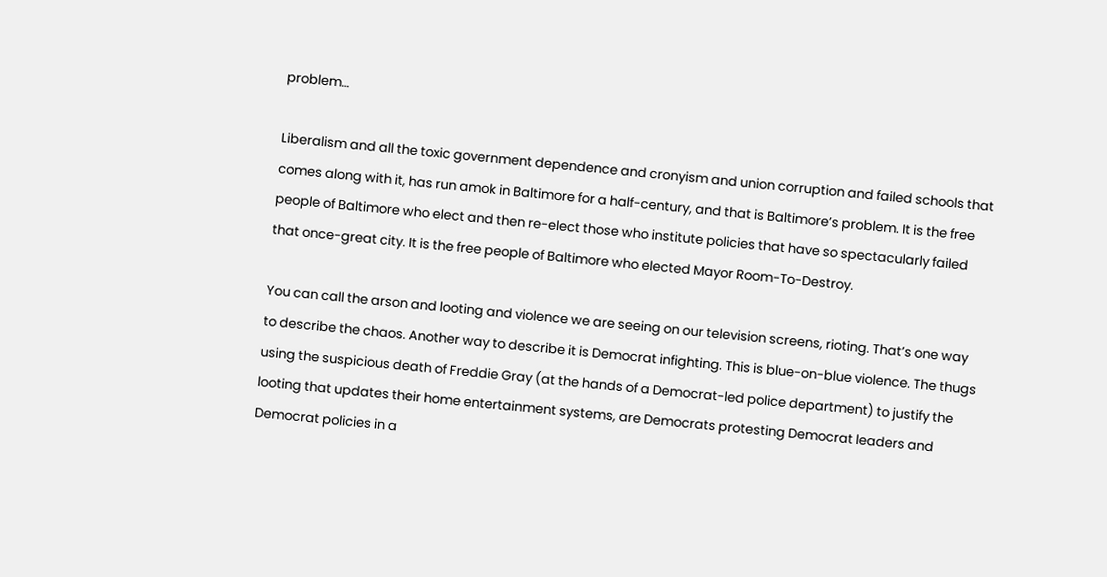problem…

Liberalism and all the toxic government dependence and cronyism and union corruption and failed schools that comes along with it, has run amok in Baltimore for a half-century, and that is Baltimore’s problem. It is the free people of Baltimore who elect and then re-elect those who institute policies that have so spectacularly failed that once-great city. It is the free people of Baltimore who elected Mayor Room-To-Destroy.

You can call the arson and looting and violence we are seeing on our television screens, rioting. That’s one way to describe the chaos. Another way to describe it is Democrat infighting. This is blue-on-blue violence. The thugs using the suspicious death of Freddie Gray (at the hands of a Democrat-led police department) to justify the looting that updates their home entertainment systems, are Democrats protesting Democrat leaders and Democrat policies in a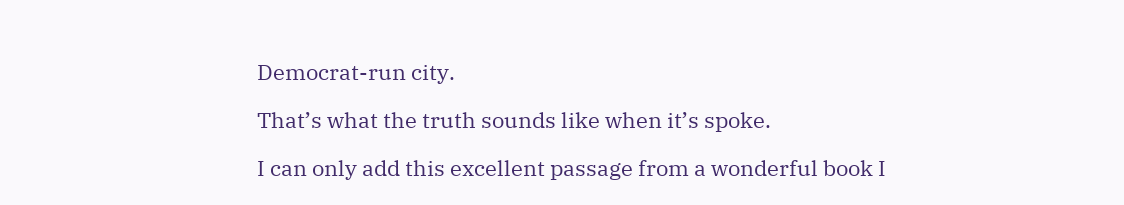Democrat-run city.

That’s what the truth sounds like when it’s spoke.

I can only add this excellent passage from a wonderful book I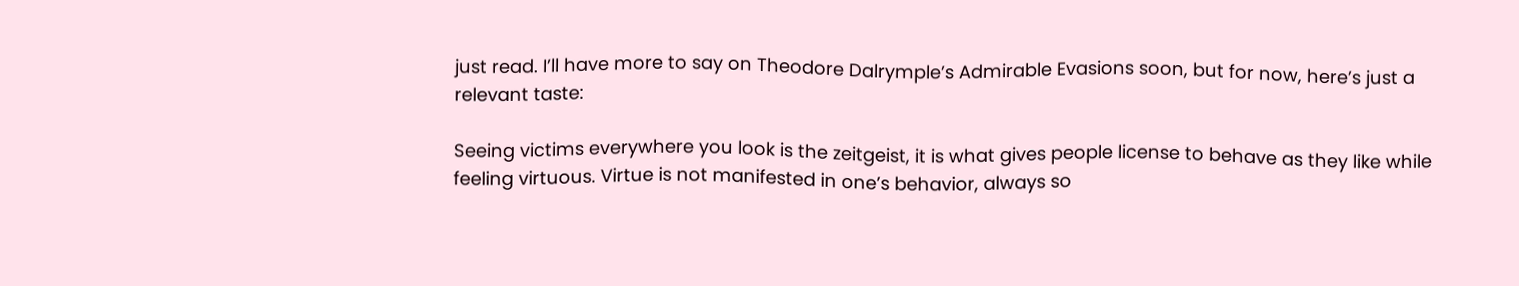just read. I’ll have more to say on Theodore Dalrymple’s Admirable Evasions soon, but for now, here’s just a relevant taste:

Seeing victims everywhere you look is the zeitgeist, it is what gives people license to behave as they like while feeling virtuous. Virtue is not manifested in one’s behavior, always so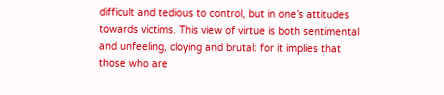difficult and tedious to control, but in one’s attitudes towards victims. This view of virtue is both sentimental and unfeeling, cloying and brutal: for it implies that those who are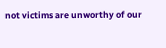not victims are unworthy of our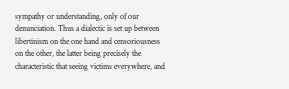sympathy or understanding, only of our denunciation. Thus a dialectic is set up between libertinism on the one hand and censoriousness on the other, the latter being precisely the characteristic that seeing victims everywhere, and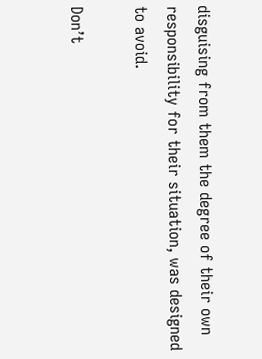disguising from them the degree of their own responsibility for their situation, was designed to avoid.

Don’t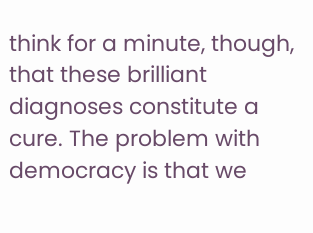think for a minute, though, that these brilliant diagnoses constitute a cure. The problem with democracy is that we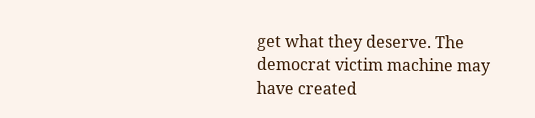get what they deserve. The democrat victim machine may have created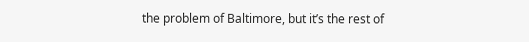the problem of Baltimore, but it’s the rest of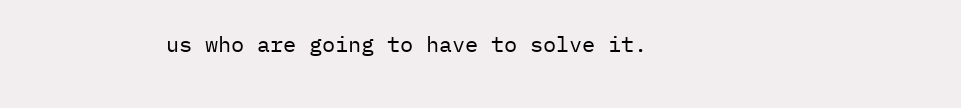us who are going to have to solve it.